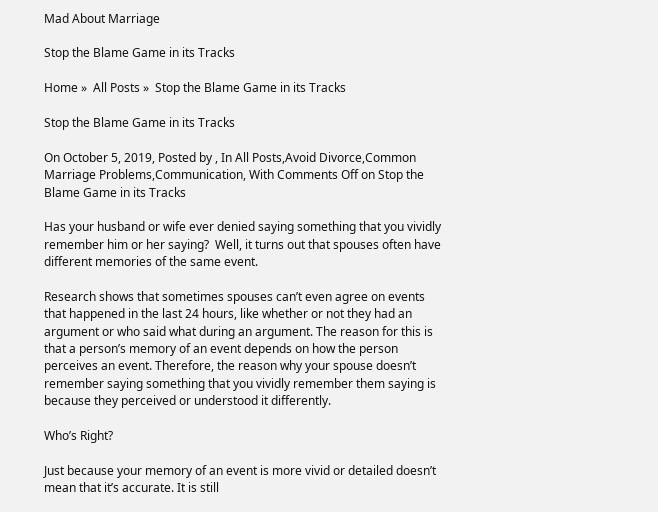Mad About Marriage

Stop the Blame Game in its Tracks

Home »  All Posts »  Stop the Blame Game in its Tracks

Stop the Blame Game in its Tracks

On October 5, 2019, Posted by , In All Posts,Avoid Divorce,Common Marriage Problems,Communication, With Comments Off on Stop the Blame Game in its Tracks

Has your husband or wife ever denied saying something that you vividly remember him or her saying?  Well, it turns out that spouses often have different memories of the same event.

Research shows that sometimes spouses can’t even agree on events that happened in the last 24 hours, like whether or not they had an argument or who said what during an argument. The reason for this is that a person’s memory of an event depends on how the person perceives an event. Therefore, the reason why your spouse doesn’t remember saying something that you vividly remember them saying is because they perceived or understood it differently.

Who’s Right?

Just because your memory of an event is more vivid or detailed doesn’t mean that it’s accurate. It is still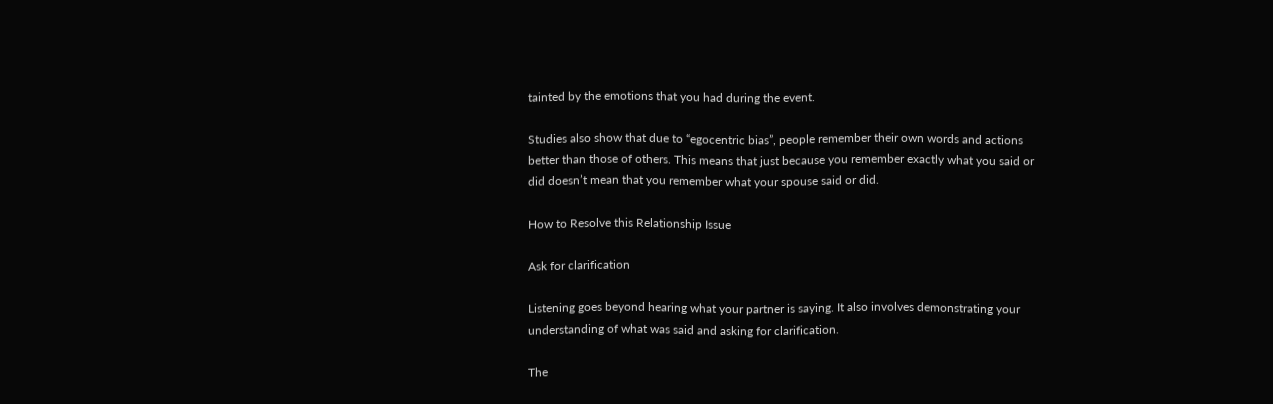tainted by the emotions that you had during the event.

Studies also show that due to “egocentric bias”, people remember their own words and actions better than those of others. This means that just because you remember exactly what you said or did doesn’t mean that you remember what your spouse said or did.

How to Resolve this Relationship Issue

Ask for clarification

Listening goes beyond hearing what your partner is saying. It also involves demonstrating your understanding of what was said and asking for clarification.

The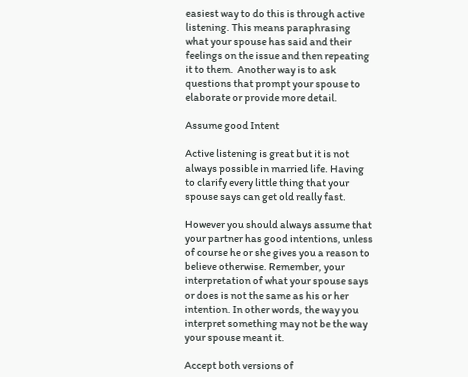easiest way to do this is through active listening. This means paraphrasing what your spouse has said and their feelings on the issue and then repeating it to them.  Another way is to ask questions that prompt your spouse to elaborate or provide more detail.

Assume good Intent

Active listening is great but it is not always possible in married life. Having to clarify every little thing that your spouse says can get old really fast.

However you should always assume that your partner has good intentions, unless of course he or she gives you a reason to believe otherwise. Remember, your interpretation of what your spouse says or does is not the same as his or her intention. In other words, the way you interpret something may not be the way your spouse meant it.

Accept both versions of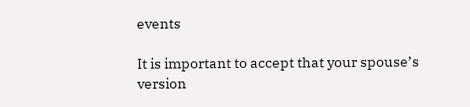events

It is important to accept that your spouse’s version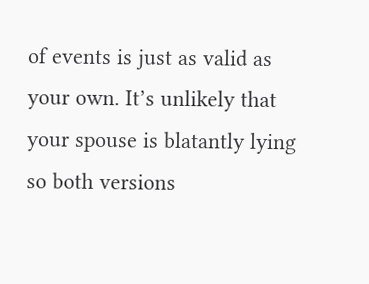of events is just as valid as your own. It’s unlikely that your spouse is blatantly lying so both versions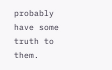probably have some truth to them.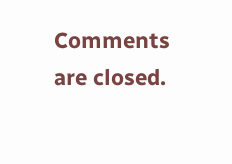Comments are closed.